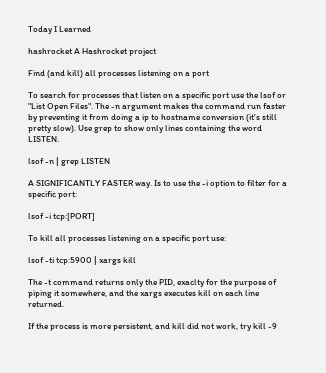Today I Learned

hashrocket A Hashrocket project

Find (and kill) all processes listening on a port

To search for processes that listen on a specific port use the lsof or "List Open Files". The -n argument makes the command run faster by preventing it from doing a ip to hostname conversion (it's still pretty slow). Use grep to show only lines containing the word LISTEN.

lsof -n | grep LISTEN

A SIGNIFICANTLY FASTER way. Is to use the -i option to filter for a specific port:

lsof -i tcp:[PORT]

To kill all processes listening on a specific port use:

lsof -ti tcp:5900 | xargs kill

The -t command returns only the PID, exaclty for the purpose of piping it somewhere, and the xargs executes kill on each line returned.

If the process is more persistent, and kill did not work, try kill -9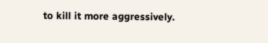to kill it more aggressively.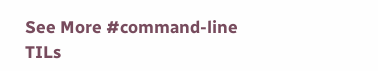See More #command-line TILs